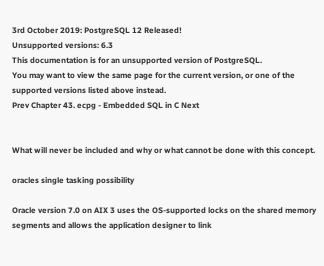3rd October 2019: PostgreSQL 12 Released!
Unsupported versions: 6.3
This documentation is for an unsupported version of PostgreSQL.
You may want to view the same page for the current version, or one of the supported versions listed above instead.
Prev Chapter 43. ecpg - Embedded SQL in C Next


What will never be included and why or what cannot be done with this concept.

oracles single tasking possibility

Oracle version 7.0 on AIX 3 uses the OS-supported locks on the shared memory segments and allows the application designer to link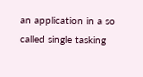an application in a so called single tasking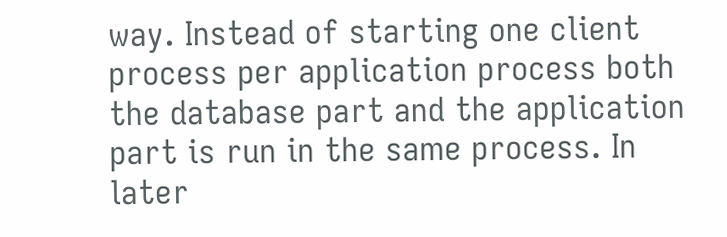way. Instead of starting one client process per application process both the database part and the application part is run in the same process. In later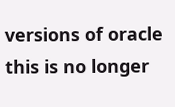versions of oracle this is no longer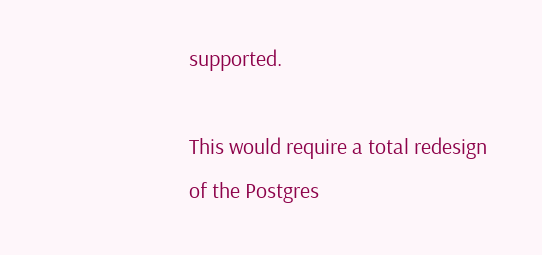supported.

This would require a total redesign of the Postgres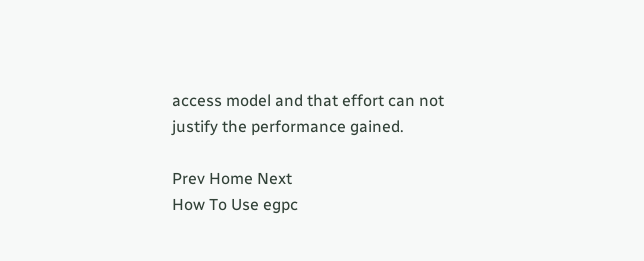access model and that effort can not justify the performance gained.

Prev Home Next
How To Use egpc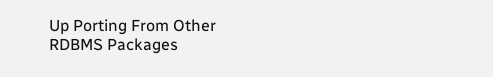Up Porting From Other RDBMS Packages